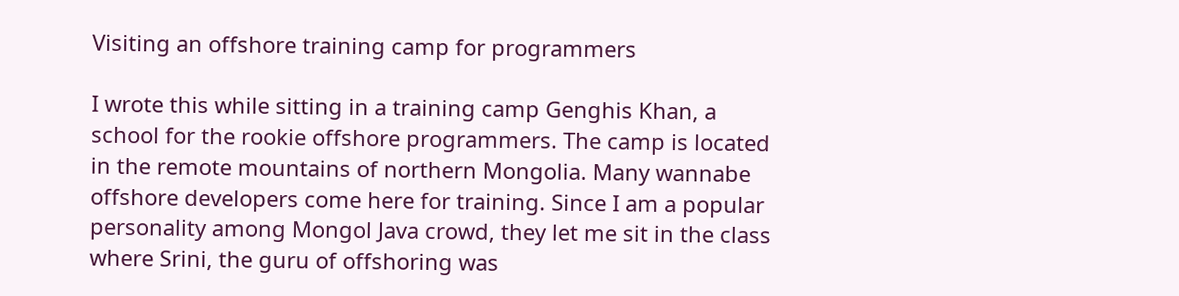Visiting an offshore training camp for programmers

I wrote this while sitting in a training camp Genghis Khan, a school for the rookie offshore programmers. The camp is located in the remote mountains of northern Mongolia. Many wannabe offshore developers come here for training. Since I am a popular personality among Mongol Java crowd, they let me sit in the class where Srini, the guru of offshoring was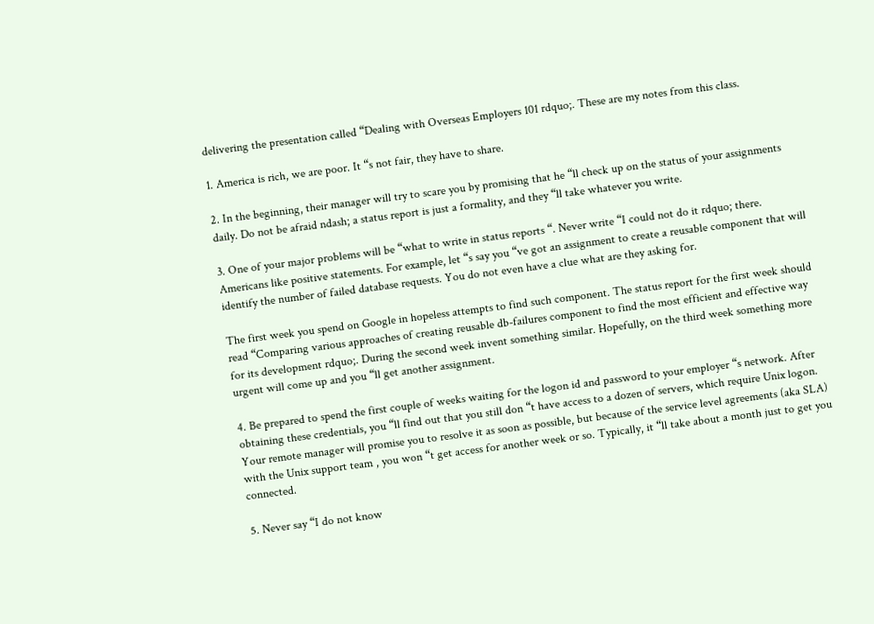delivering the presentation called “Dealing with Overseas Employers 101 rdquo;. These are my notes from this class.

1. America is rich, we are poor. It “s not fair, they have to share.

2. In the beginning, their manager will try to scare you by promising that he “ll check up on the status of your assignments daily. Do not be afraid ndash; a status report is just a formality, and they “ll take whatever you write.

3. One of your major problems will be “what to write in status reports “. Never write “I could not do it rdquo; there. Americans like positive statements. For example, let “s say you “ve got an assignment to create a reusable component that will identify the number of failed database requests. You do not even have a clue what are they asking for.

The first week you spend on Google in hopeless attempts to find such component. The status report for the first week should read “Comparing various approaches of creating reusable db-failures component to find the most efficient and effective way for its development rdquo;. During the second week invent something similar. Hopefully, on the third week something more urgent will come up and you “ll get another assignment.

4. Be prepared to spend the first couple of weeks waiting for the logon id and password to your employer “s network. After obtaining these credentials, you “ll find out that you still don “t have access to a dozen of servers, which require Unix logon. Your remote manager will promise you to resolve it as soon as possible, but because of the service level agreements (aka SLA) with the Unix support team , you won “t get access for another week or so. Typically, it “ll take about a month just to get you connected.

5. Never say “I do not know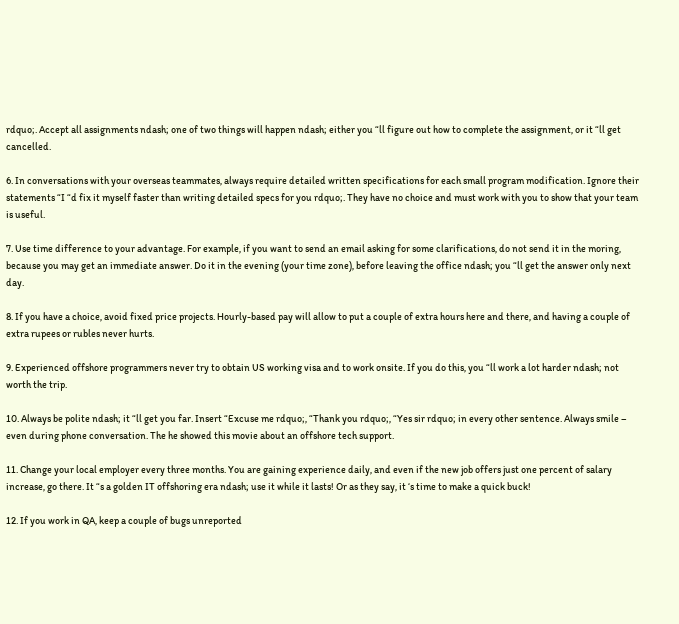rdquo;. Accept all assignments ndash; one of two things will happen ndash; either you “ll figure out how to complete the assignment, or it “ll get cancelled.

6. In conversations with your overseas teammates, always require detailed written specifications for each small program modification. Ignore their statements “I “d fix it myself faster than writing detailed specs for you rdquo;. They have no choice and must work with you to show that your team is useful.

7. Use time difference to your advantage. For example, if you want to send an email asking for some clarifications, do not send it in the moring, because you may get an immediate answer. Do it in the evening (your time zone), before leaving the office ndash; you “ll get the answer only next day.

8. If you have a choice, avoid fixed price projects. Hourly-based pay will allow to put a couple of extra hours here and there, and having a couple of extra rupees or rubles never hurts.

9. Experienced offshore programmers never try to obtain US working visa and to work onsite. If you do this, you “ll work a lot harder ndash; not worth the trip.

10. Always be polite ndash; it “ll get you far. Insert “Excuse me rdquo;, “Thank you rdquo;, “Yes sir rdquo; in every other sentence. Always smile – even during phone conversation. The he showed this movie about an offshore tech support.

11. Change your local employer every three months. You are gaining experience daily, and even if the new job offers just one percent of salary increase, go there. It “s a golden IT offshoring era ndash; use it while it lasts! Or as they say, it ‘s time to make a quick buck!

12. If you work in QA, keep a couple of bugs unreported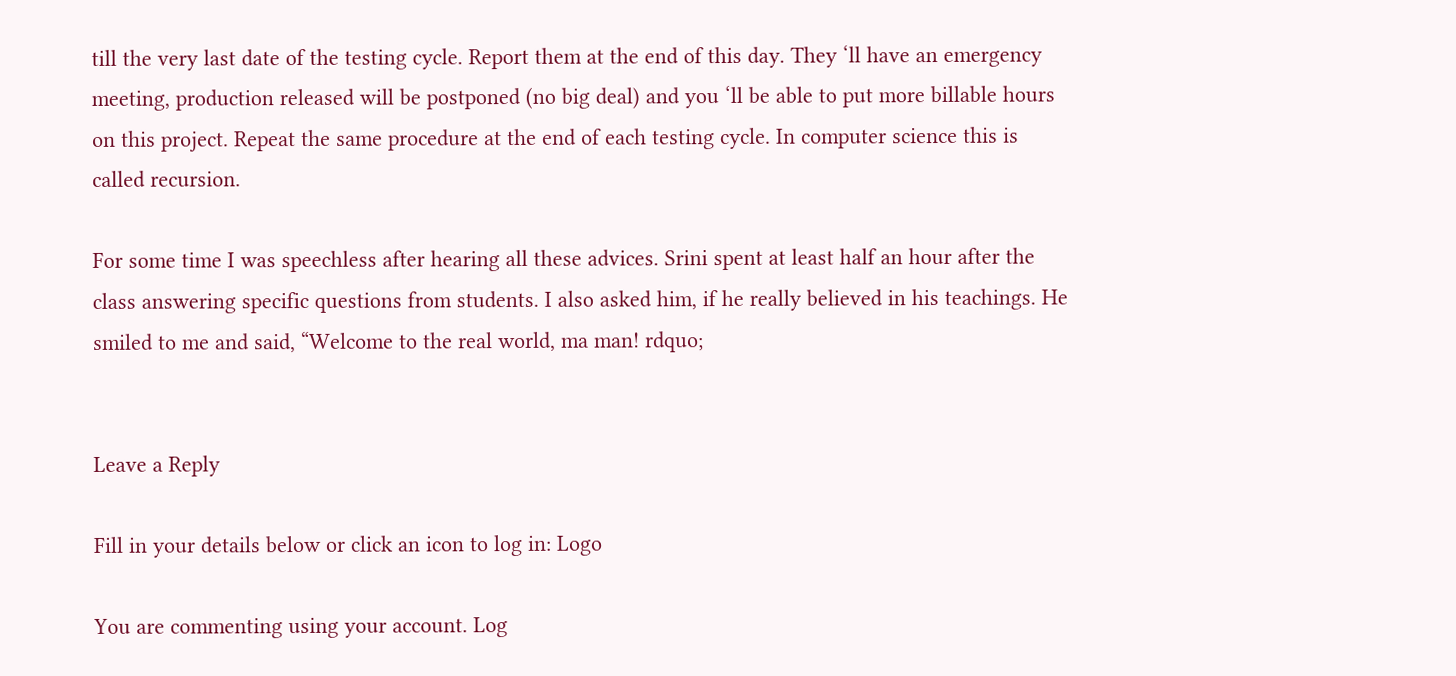till the very last date of the testing cycle. Report them at the end of this day. They ‘ll have an emergency meeting, production released will be postponed (no big deal) and you ‘ll be able to put more billable hours on this project. Repeat the same procedure at the end of each testing cycle. In computer science this is called recursion.

For some time I was speechless after hearing all these advices. Srini spent at least half an hour after the class answering specific questions from students. I also asked him, if he really believed in his teachings. He smiled to me and said, “Welcome to the real world, ma man! rdquo;


Leave a Reply

Fill in your details below or click an icon to log in: Logo

You are commenting using your account. Log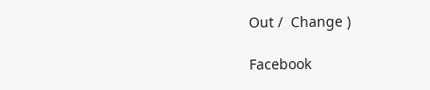Out /  Change )

Facebook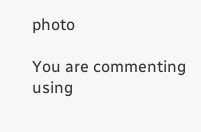photo

You are commenting using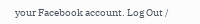your Facebook account. Log Out /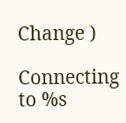Change )

Connecting to %s